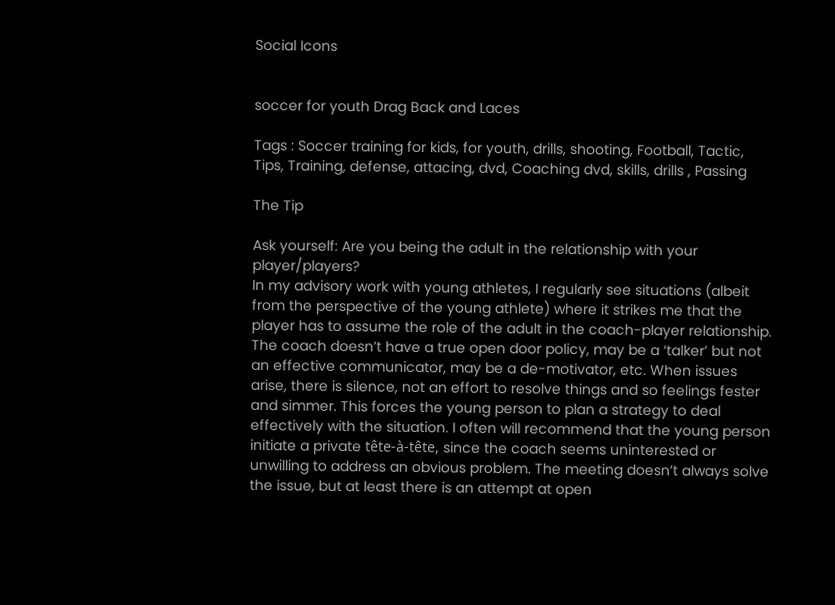Social Icons


soccer for youth Drag Back and Laces

Tags : Soccer training for kids, for youth, drills, shooting, Football, Tactic, Tips, Training, defense, attacing, dvd, Coaching dvd, skills, drills , Passing

The Tip

Ask yourself: Are you being the adult in the relationship with your player/players?
In my advisory work with young athletes, I regularly see situations (albeit from the perspective of the young athlete) where it strikes me that the player has to assume the role of the adult in the coach-player relationship. The coach doesn’t have a true open door policy, may be a ‘talker’ but not an effective communicator, may be a de-motivator, etc. When issues arise, there is silence, not an effort to resolve things and so feelings fester and simmer. This forces the young person to plan a strategy to deal effectively with the situation. I often will recommend that the young person initiate a private tête-à-tête, since the coach seems uninterested or unwilling to address an obvious problem. The meeting doesn’t always solve the issue, but at least there is an attempt at open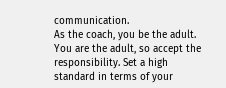communication.
As the coach, you be the adult. You are the adult, so accept the responsibility. Set a high standard in terms of your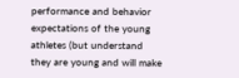performance and behavior expectations of the young athletes (but understand they are young and will make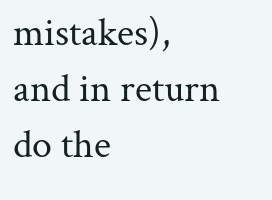mistakes), and in return do the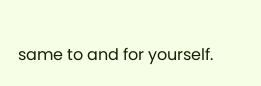same to and for yourself.